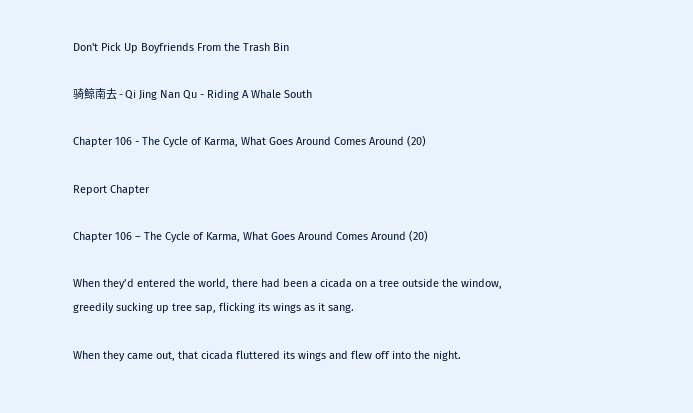Don't Pick Up Boyfriends From the Trash Bin

骑鲸南去 - Qi Jing Nan Qu - Riding A Whale South

Chapter 106 - The Cycle of Karma, What Goes Around Comes Around (20)

Report Chapter

Chapter 106 – The Cycle of Karma, What Goes Around Comes Around (20)

When they’d entered the world, there had been a cicada on a tree outside the window, greedily sucking up tree sap, flicking its wings as it sang.

When they came out, that cicada fluttered its wings and flew off into the night.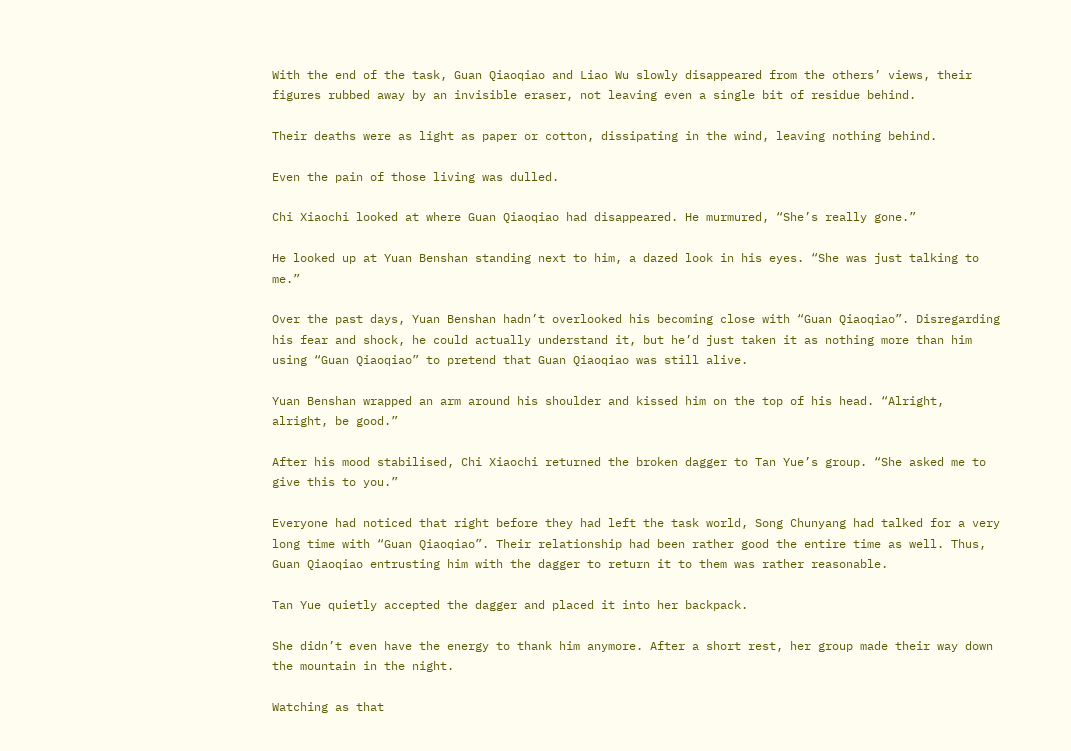With the end of the task, Guan Qiaoqiao and Liao Wu slowly disappeared from the others’ views, their figures rubbed away by an invisible eraser, not leaving even a single bit of residue behind.

Their deaths were as light as paper or cotton, dissipating in the wind, leaving nothing behind.

Even the pain of those living was dulled.

Chi Xiaochi looked at where Guan Qiaoqiao had disappeared. He murmured, “She’s really gone.”

He looked up at Yuan Benshan standing next to him, a dazed look in his eyes. “She was just talking to me.”

Over the past days, Yuan Benshan hadn’t overlooked his becoming close with “Guan Qiaoqiao”. Disregarding his fear and shock, he could actually understand it, but he’d just taken it as nothing more than him using “Guan Qiaoqiao” to pretend that Guan Qiaoqiao was still alive.

Yuan Benshan wrapped an arm around his shoulder and kissed him on the top of his head. “Alright, alright, be good.”

After his mood stabilised, Chi Xiaochi returned the broken dagger to Tan Yue’s group. “She asked me to give this to you.”

Everyone had noticed that right before they had left the task world, Song Chunyang had talked for a very long time with “Guan Qiaoqiao”. Their relationship had been rather good the entire time as well. Thus, Guan Qiaoqiao entrusting him with the dagger to return it to them was rather reasonable.

Tan Yue quietly accepted the dagger and placed it into her backpack.

She didn’t even have the energy to thank him anymore. After a short rest, her group made their way down the mountain in the night.

Watching as that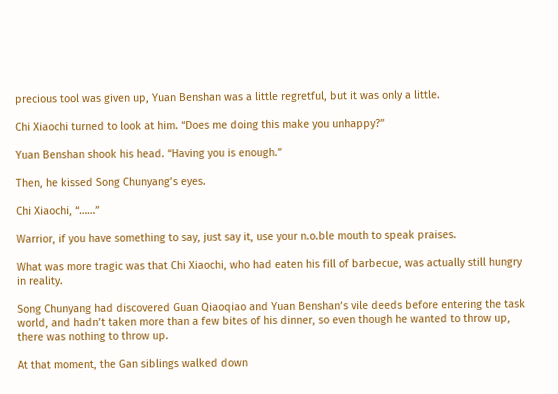precious tool was given up, Yuan Benshan was a little regretful, but it was only a little.

Chi Xiaochi turned to look at him. “Does me doing this make you unhappy?”

Yuan Benshan shook his head. “Having you is enough.”

Then, he kissed Song Chunyang’s eyes.

Chi Xiaochi, “……”

Warrior, if you have something to say, just say it, use your n.o.ble mouth to speak praises.

What was more tragic was that Chi Xiaochi, who had eaten his fill of barbecue, was actually still hungry in reality.

Song Chunyang had discovered Guan Qiaoqiao and Yuan Benshan’s vile deeds before entering the task world, and hadn’t taken more than a few bites of his dinner, so even though he wanted to throw up, there was nothing to throw up.

At that moment, the Gan siblings walked down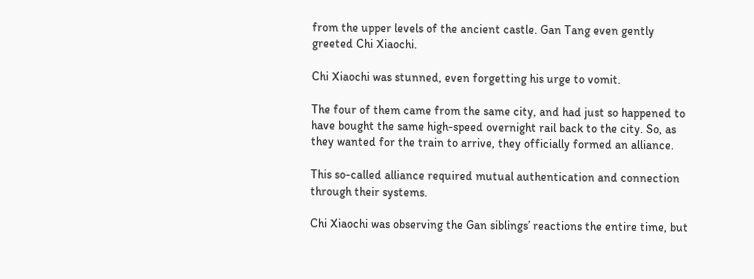from the upper levels of the ancient castle. Gan Tang even gently greeted Chi Xiaochi.

Chi Xiaochi was stunned, even forgetting his urge to vomit.

The four of them came from the same city, and had just so happened to have bought the same high-speed overnight rail back to the city. So, as they wanted for the train to arrive, they officially formed an alliance.

This so-called alliance required mutual authentication and connection through their systems.

Chi Xiaochi was observing the Gan siblings’ reactions the entire time, but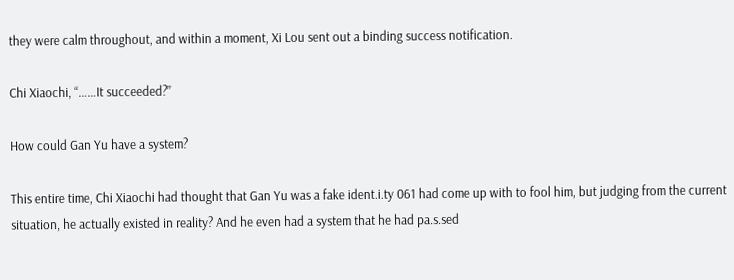they were calm throughout, and within a moment, Xi Lou sent out a binding success notification.

Chi Xiaochi, “……It succeeded?”

How could Gan Yu have a system?

This entire time, Chi Xiaochi had thought that Gan Yu was a fake ident.i.ty 061 had come up with to fool him, but judging from the current situation, he actually existed in reality? And he even had a system that he had pa.s.sed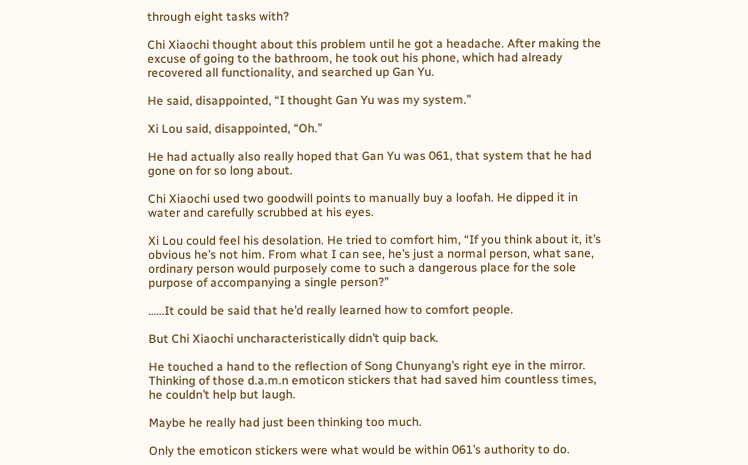through eight tasks with?

Chi Xiaochi thought about this problem until he got a headache. After making the excuse of going to the bathroom, he took out his phone, which had already recovered all functionality, and searched up Gan Yu.

He said, disappointed, “I thought Gan Yu was my system.”

Xi Lou said, disappointed, “Oh.”

He had actually also really hoped that Gan Yu was 061, that system that he had gone on for so long about.

Chi Xiaochi used two goodwill points to manually buy a loofah. He dipped it in water and carefully scrubbed at his eyes.

Xi Lou could feel his desolation. He tried to comfort him, “If you think about it, it’s obvious he’s not him. From what I can see, he’s just a normal person, what sane, ordinary person would purposely come to such a dangerous place for the sole purpose of accompanying a single person?”

……It could be said that he’d really learned how to comfort people.

But Chi Xiaochi uncharacteristically didn’t quip back.

He touched a hand to the reflection of Song Chunyang’s right eye in the mirror. Thinking of those d.a.m.n emoticon stickers that had saved him countless times, he couldn’t help but laugh.

Maybe he really had just been thinking too much.

Only the emoticon stickers were what would be within 061’s authority to do.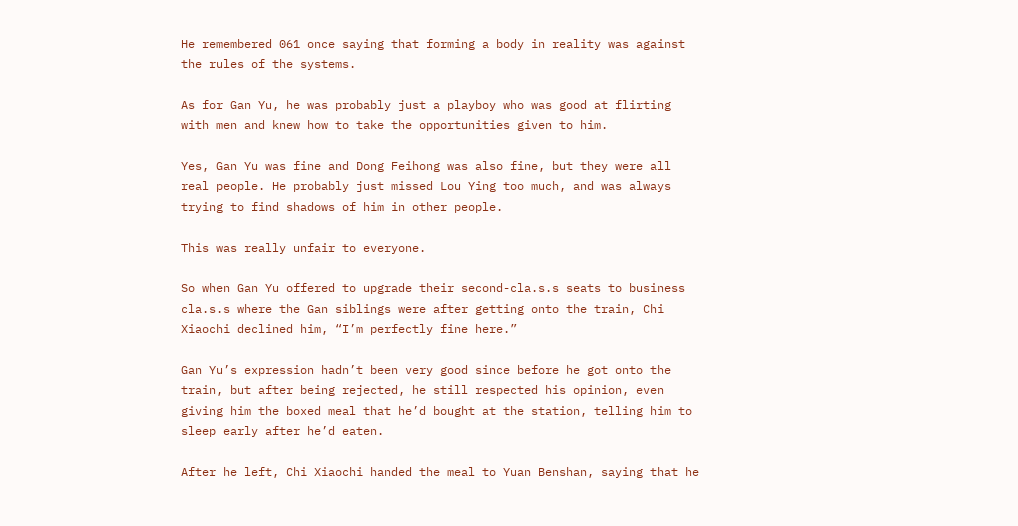He remembered 061 once saying that forming a body in reality was against the rules of the systems.

As for Gan Yu, he was probably just a playboy who was good at flirting with men and knew how to take the opportunities given to him.

Yes, Gan Yu was fine and Dong Feihong was also fine, but they were all real people. He probably just missed Lou Ying too much, and was always trying to find shadows of him in other people.

This was really unfair to everyone.

So when Gan Yu offered to upgrade their second-cla.s.s seats to business cla.s.s where the Gan siblings were after getting onto the train, Chi Xiaochi declined him, “I’m perfectly fine here.”

Gan Yu’s expression hadn’t been very good since before he got onto the train, but after being rejected, he still respected his opinion, even giving him the boxed meal that he’d bought at the station, telling him to sleep early after he’d eaten.

After he left, Chi Xiaochi handed the meal to Yuan Benshan, saying that he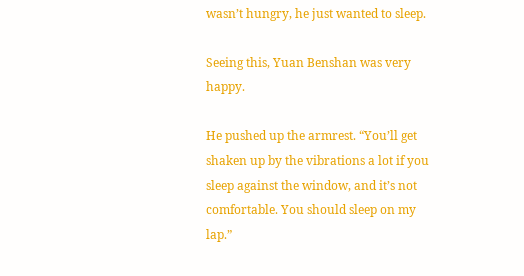wasn’t hungry, he just wanted to sleep.

Seeing this, Yuan Benshan was very happy.

He pushed up the armrest. “You’ll get shaken up by the vibrations a lot if you sleep against the window, and it’s not comfortable. You should sleep on my lap.”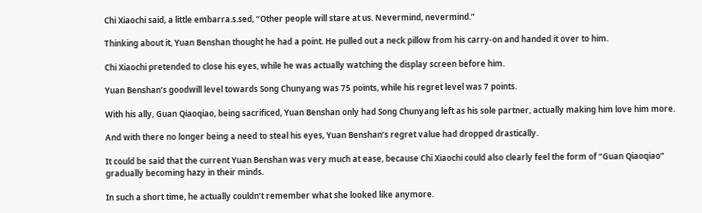Chi Xiaochi said, a little embarra.s.sed, “Other people will stare at us. Nevermind, nevermind.”

Thinking about it, Yuan Benshan thought he had a point. He pulled out a neck pillow from his carry-on and handed it over to him.

Chi Xiaochi pretended to close his eyes, while he was actually watching the display screen before him.

Yuan Benshan’s goodwill level towards Song Chunyang was 75 points, while his regret level was 7 points.

With his ally, Guan Qiaoqiao, being sacrificed, Yuan Benshan only had Song Chunyang left as his sole partner, actually making him love him more.

And with there no longer being a need to steal his eyes, Yuan Benshan’s regret value had dropped drastically.

It could be said that the current Yuan Benshan was very much at ease, because Chi Xiaochi could also clearly feel the form of “Guan Qiaoqiao” gradually becoming hazy in their minds.

In such a short time, he actually couldn’t remember what she looked like anymore.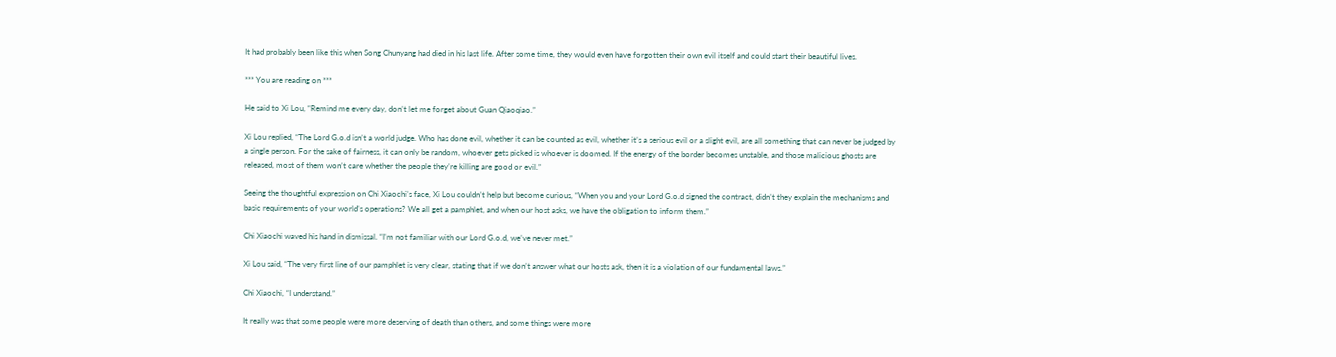It had probably been like this when Song Chunyang had died in his last life. After some time, they would even have forgotten their own evil itself and could start their beautiful lives.

*** You are reading on ***

He said to Xi Lou, “Remind me every day, don’t let me forget about Guan Qiaoqiao.”

Xi Lou replied, “The Lord G.o.d isn’t a world judge. Who has done evil, whether it can be counted as evil, whether it’s a serious evil or a slight evil, are all something that can never be judged by a single person. For the sake of fairness, it can only be random, whoever gets picked is whoever is doomed. If the energy of the border becomes unstable, and those malicious ghosts are released, most of them won’t care whether the people they’re killing are good or evil.”

Seeing the thoughtful expression on Chi Xiaochi’s face, Xi Lou couldn’t help but become curious, “When you and your Lord G.o.d signed the contract, didn’t they explain the mechanisms and basic requirements of your world’s operations? We all get a pamphlet, and when our host asks, we have the obligation to inform them.”

Chi Xiaochi waved his hand in dismissal. “I’m not familiar with our Lord G.o.d, we’ve never met.”

Xi Lou said, “The very first line of our pamphlet is very clear, stating that if we don’t answer what our hosts ask, then it is a violation of our fundamental laws.”

Chi Xiaochi, “I understand.”

It really was that some people were more deserving of death than others, and some things were more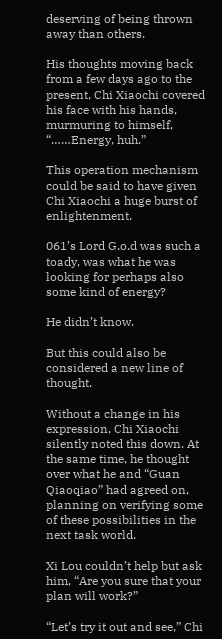deserving of being thrown away than others.

His thoughts moving back from a few days ago to the present, Chi Xiaochi covered his face with his hands, murmuring to himself, “……Energy, huh.”

This operation mechanism could be said to have given Chi Xiaochi a huge burst of enlightenment.

061’s Lord G.o.d was such a toady, was what he was looking for perhaps also some kind of energy?

He didn’t know.

But this could also be considered a new line of thought.

Without a change in his expression, Chi Xiaochi silently noted this down. At the same time, he thought over what he and “Guan Qiaoqiao” had agreed on, planning on verifying some of these possibilities in the next task world.

Xi Lou couldn’t help but ask him, “Are you sure that your plan will work?”

“Let’s try it out and see,” Chi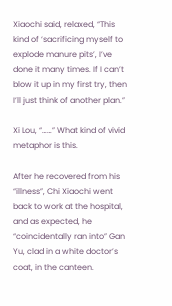Xiaochi said, relaxed, “This kind of ‘sacrificing myself to explode manure pits’, I’ve done it many times. If I can’t blow it up in my first try, then I’ll just think of another plan.”

Xi Lou, “……” What kind of vivid metaphor is this.

After he recovered from his “illness”, Chi Xiaochi went back to work at the hospital, and as expected, he “coincidentally ran into” Gan Yu, clad in a white doctor’s coat, in the canteen.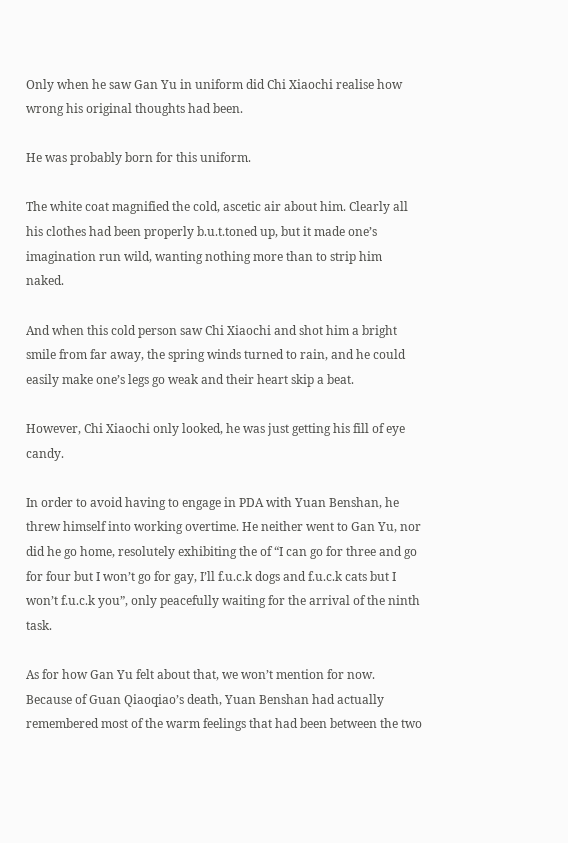Only when he saw Gan Yu in uniform did Chi Xiaochi realise how wrong his original thoughts had been.

He was probably born for this uniform.

The white coat magnified the cold, ascetic air about him. Clearly all his clothes had been properly b.u.t.toned up, but it made one’s imagination run wild, wanting nothing more than to strip him naked.

And when this cold person saw Chi Xiaochi and shot him a bright smile from far away, the spring winds turned to rain, and he could easily make one’s legs go weak and their heart skip a beat.

However, Chi Xiaochi only looked, he was just getting his fill of eye candy.

In order to avoid having to engage in PDA with Yuan Benshan, he threw himself into working overtime. He neither went to Gan Yu, nor did he go home, resolutely exhibiting the of “I can go for three and go for four but I won’t go for gay, I’ll f.u.c.k dogs and f.u.c.k cats but I won’t f.u.c.k you”, only peacefully waiting for the arrival of the ninth task.

As for how Gan Yu felt about that, we won’t mention for now. Because of Guan Qiaoqiao’s death, Yuan Benshan had actually remembered most of the warm feelings that had been between the two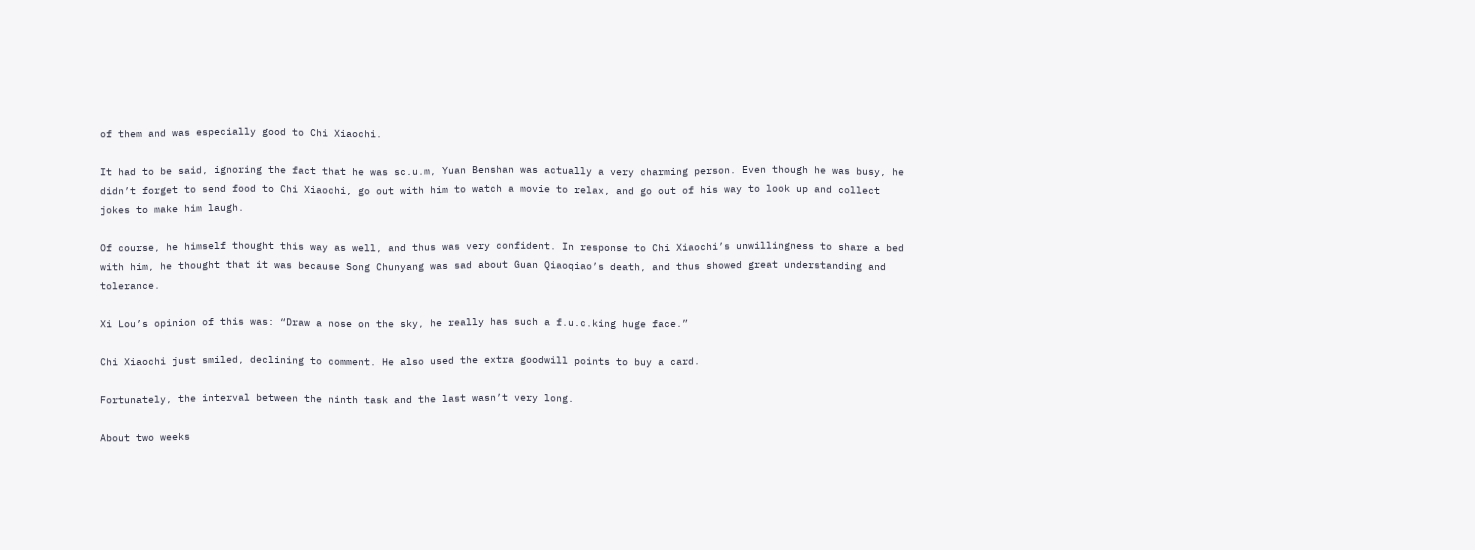of them and was especially good to Chi Xiaochi.

It had to be said, ignoring the fact that he was sc.u.m, Yuan Benshan was actually a very charming person. Even though he was busy, he didn’t forget to send food to Chi Xiaochi, go out with him to watch a movie to relax, and go out of his way to look up and collect jokes to make him laugh.

Of course, he himself thought this way as well, and thus was very confident. In response to Chi Xiaochi’s unwillingness to share a bed with him, he thought that it was because Song Chunyang was sad about Guan Qiaoqiao’s death, and thus showed great understanding and tolerance.

Xi Lou’s opinion of this was: “Draw a nose on the sky, he really has such a f.u.c.king huge face.”

Chi Xiaochi just smiled, declining to comment. He also used the extra goodwill points to buy a card.

Fortunately, the interval between the ninth task and the last wasn’t very long.

About two weeks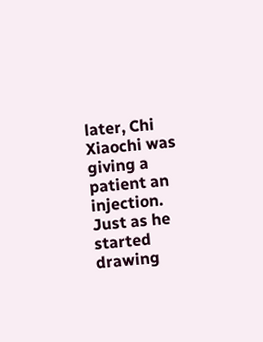later, Chi Xiaochi was giving a patient an injection. Just as he started drawing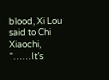blood, Xi Lou said to Chi Xiaochi, “……It’s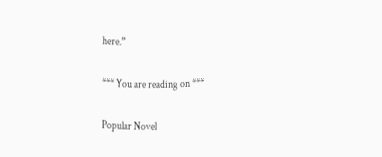here.”

*** You are reading on ***

Popular Novel